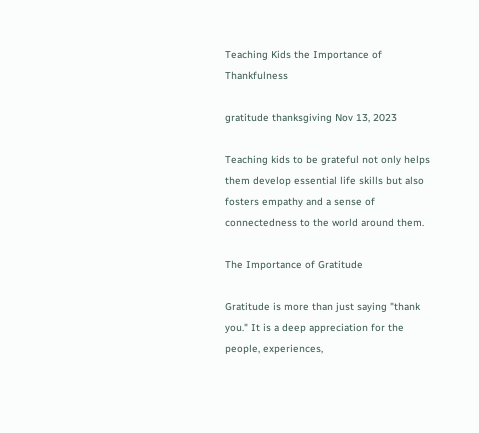Teaching Kids the Importance of Thankfulness

gratitude thanksgiving Nov 13, 2023

Teaching kids to be grateful not only helps them develop essential life skills but also fosters empathy and a sense of connectedness to the world around them.

The Importance of Gratitude

Gratitude is more than just saying "thank you." It is a deep appreciation for the people, experiences,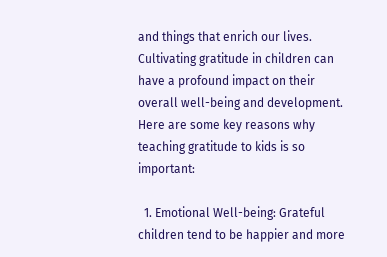and things that enrich our lives. Cultivating gratitude in children can have a profound impact on their overall well-being and development. Here are some key reasons why teaching gratitude to kids is so important:

  1. Emotional Well-being: Grateful children tend to be happier and more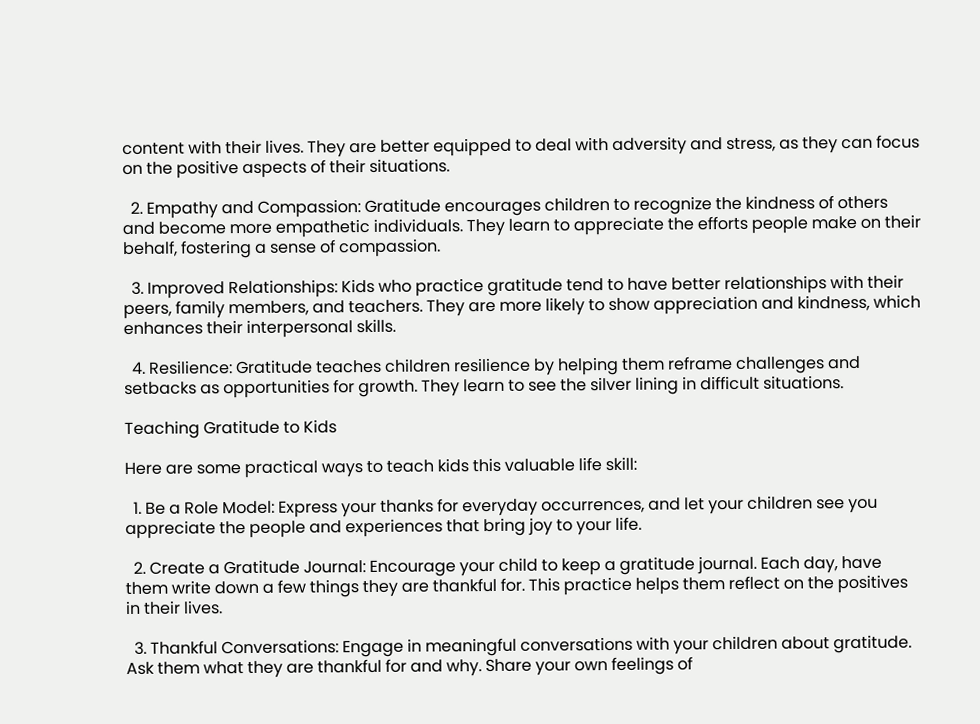content with their lives. They are better equipped to deal with adversity and stress, as they can focus on the positive aspects of their situations.

  2. Empathy and Compassion: Gratitude encourages children to recognize the kindness of others and become more empathetic individuals. They learn to appreciate the efforts people make on their behalf, fostering a sense of compassion.

  3. Improved Relationships: Kids who practice gratitude tend to have better relationships with their peers, family members, and teachers. They are more likely to show appreciation and kindness, which enhances their interpersonal skills.

  4. Resilience: Gratitude teaches children resilience by helping them reframe challenges and setbacks as opportunities for growth. They learn to see the silver lining in difficult situations.

Teaching Gratitude to Kids

Here are some practical ways to teach kids this valuable life skill:

  1. Be a Role Model: Express your thanks for everyday occurrences, and let your children see you appreciate the people and experiences that bring joy to your life.

  2. Create a Gratitude Journal: Encourage your child to keep a gratitude journal. Each day, have them write down a few things they are thankful for. This practice helps them reflect on the positives in their lives.

  3. Thankful Conversations: Engage in meaningful conversations with your children about gratitude. Ask them what they are thankful for and why. Share your own feelings of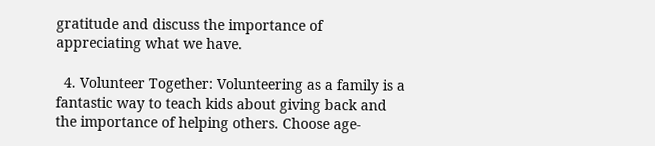gratitude and discuss the importance of appreciating what we have.

  4. Volunteer Together: Volunteering as a family is a fantastic way to teach kids about giving back and the importance of helping others. Choose age-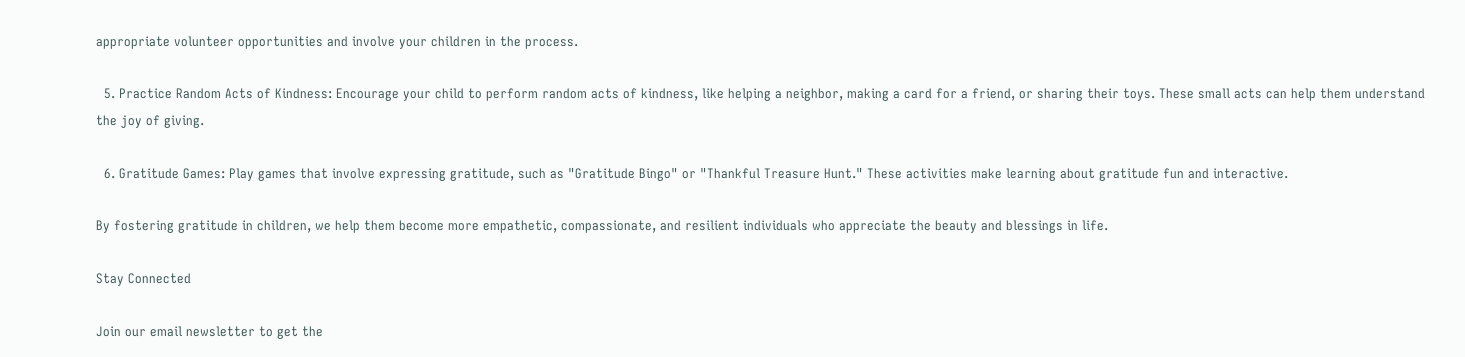appropriate volunteer opportunities and involve your children in the process.

  5. Practice Random Acts of Kindness: Encourage your child to perform random acts of kindness, like helping a neighbor, making a card for a friend, or sharing their toys. These small acts can help them understand the joy of giving.

  6. Gratitude Games: Play games that involve expressing gratitude, such as "Gratitude Bingo" or "Thankful Treasure Hunt." These activities make learning about gratitude fun and interactive.

By fostering gratitude in children, we help them become more empathetic, compassionate, and resilient individuals who appreciate the beauty and blessings in life.

Stay Connected

Join our email newsletter to get the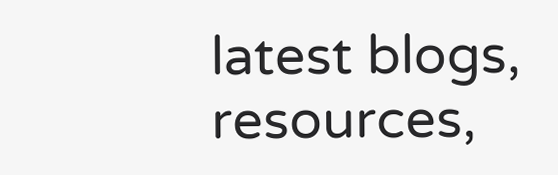latest blogs, resources,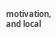motivation, and local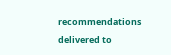recommendations delivered to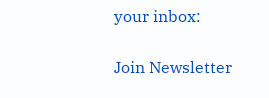your inbox:

Join Newsletter